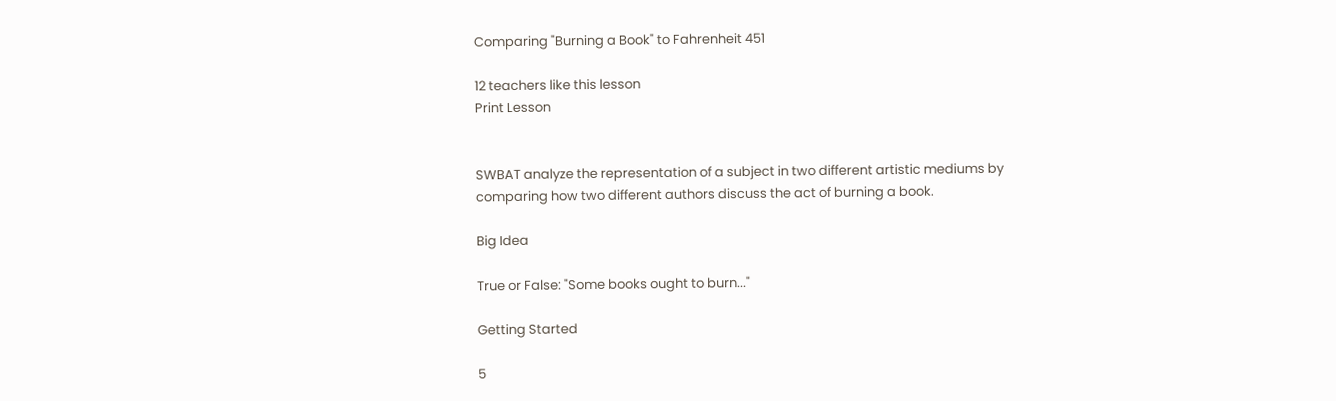Comparing "Burning a Book" to Fahrenheit 451

12 teachers like this lesson
Print Lesson


SWBAT analyze the representation of a subject in two different artistic mediums by comparing how two different authors discuss the act of burning a book.

Big Idea

True or False: "Some books ought to burn..."

Getting Started

5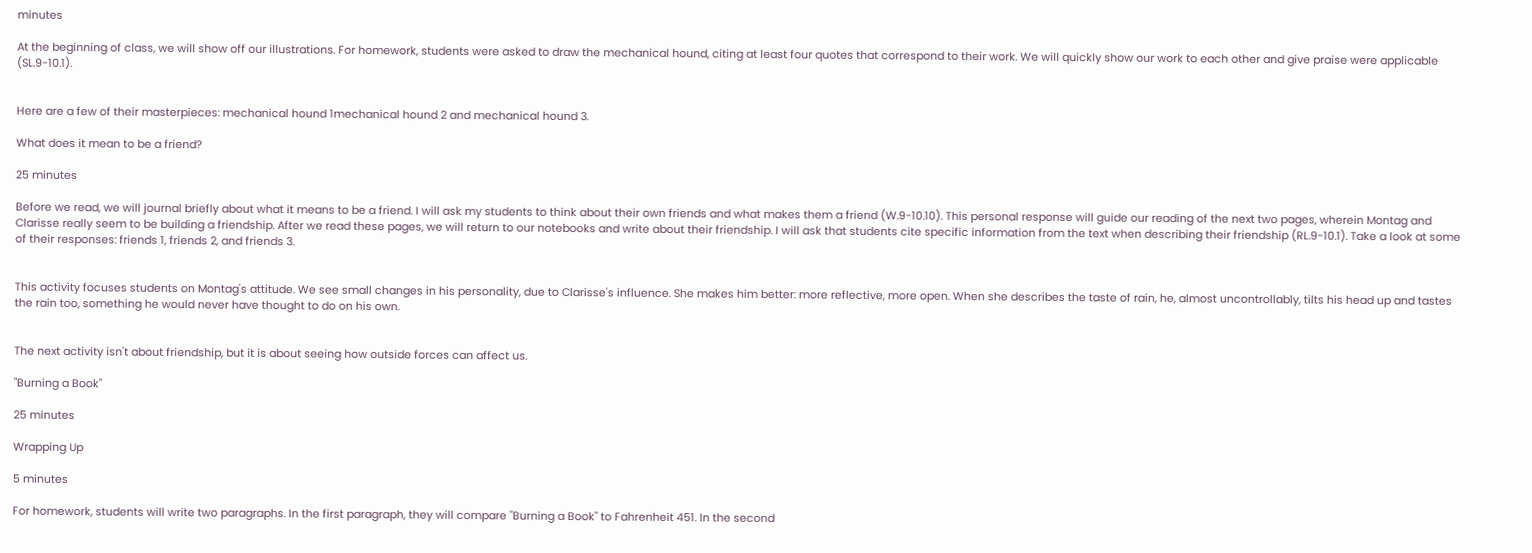minutes

At the beginning of class, we will show off our illustrations. For homework, students were asked to draw the mechanical hound, citing at least four quotes that correspond to their work. We will quickly show our work to each other and give praise were applicable (SL.9-10.1).


Here are a few of their masterpieces: mechanical hound 1mechanical hound 2 and mechanical hound 3.

What does it mean to be a friend?

25 minutes

Before we read, we will journal briefly about what it means to be a friend. I will ask my students to think about their own friends and what makes them a friend (W.9-10.10). This personal response will guide our reading of the next two pages, wherein Montag and Clarisse really seem to be building a friendship. After we read these pages, we will return to our notebooks and write about their friendship. I will ask that students cite specific information from the text when describing their friendship (RL.9-10.1). Take a look at some of their responses: friends 1, friends 2, and friends 3.


This activity focuses students on Montag's attitude. We see small changes in his personality, due to Clarisse's influence. She makes him better: more reflective, more open. When she describes the taste of rain, he, almost uncontrollably, tilts his head up and tastes the rain too, something he would never have thought to do on his own.


The next activity isn't about friendship, but it is about seeing how outside forces can affect us.

"Burning a Book"

25 minutes

Wrapping Up

5 minutes

For homework, students will write two paragraphs. In the first paragraph, they will compare "Burning a Book" to Fahrenheit 451. In the second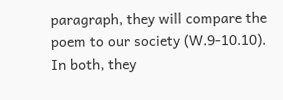paragraph, they will compare the poem to our society (W.9-10.10). In both, they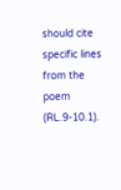should cite specific lines from the poem (RL.9-10.1).